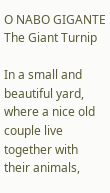O NABO GIGANTE The Giant Turnip

In a small and beautiful yard, where a nice old couple live together with their animals,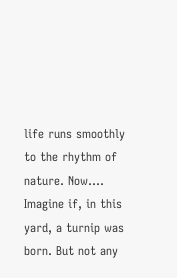life runs smoothly to the rhythm of nature. Now…. Imagine if, in this yard, a turnip was born. But not any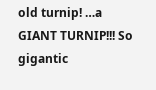old turnip! …a GIANT TURNIP!!! So gigantic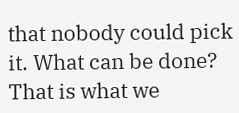that nobody could pick it. What can be done? That is what we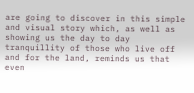are going to discover in this simple and visual story which, as well as showing us the day to day tranquillity of those who live off and for the land, reminds us that even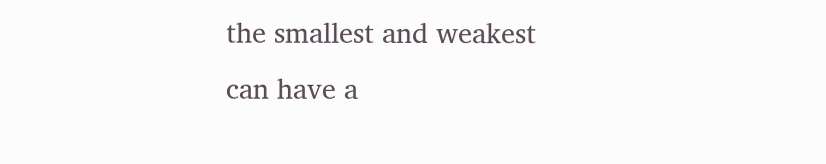the smallest and weakest can have a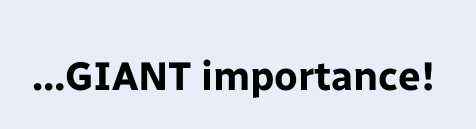…GIANT importance!